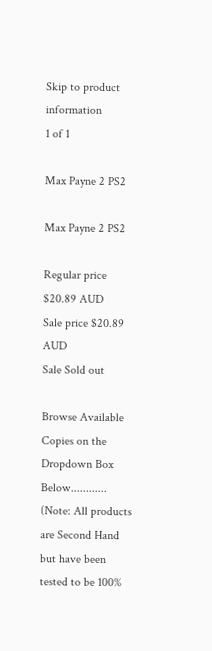Skip to product information
1 of 1

Max Payne 2 PS2

Max Payne 2 PS2

Regular price $20.89 AUD
Sale price $20.89 AUD
Sale Sold out

Browse Available Copies on the Dropdown Box Below............ (Note: All products are Second Hand but have been tested to be 100%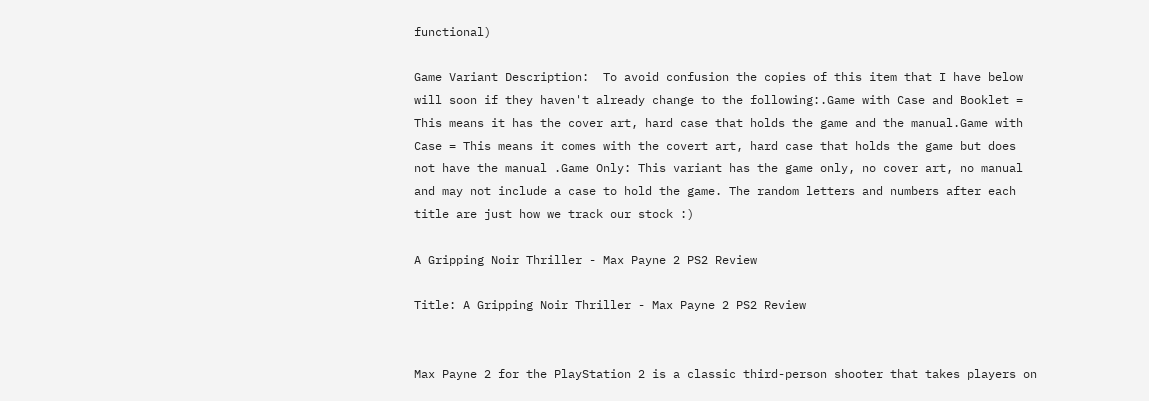functional)

Game Variant Description:  To avoid confusion the copies of this item that I have below will soon if they haven't already change to the following:.Game with Case and Booklet = This means it has the cover art, hard case that holds the game and the manual.Game with Case = This means it comes with the covert art, hard case that holds the game but does not have the manual .Game Only: This variant has the game only, no cover art, no manual and may not include a case to hold the game. The random letters and numbers after each title are just how we track our stock :)

A Gripping Noir Thriller - Max Payne 2 PS2 Review

Title: A Gripping Noir Thriller - Max Payne 2 PS2 Review


Max Payne 2 for the PlayStation 2 is a classic third-person shooter that takes players on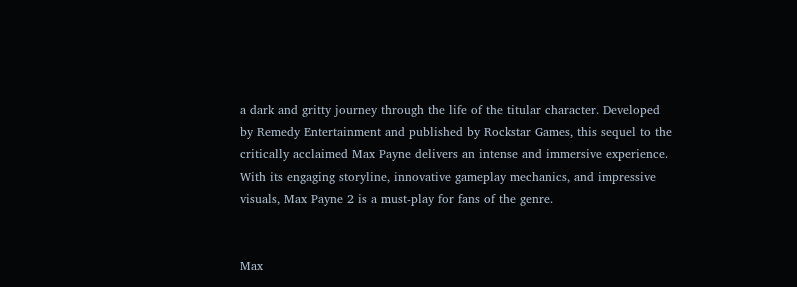a dark and gritty journey through the life of the titular character. Developed by Remedy Entertainment and published by Rockstar Games, this sequel to the critically acclaimed Max Payne delivers an intense and immersive experience. With its engaging storyline, innovative gameplay mechanics, and impressive visuals, Max Payne 2 is a must-play for fans of the genre.


Max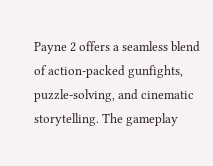Payne 2 offers a seamless blend of action-packed gunfights, puzzle-solving, and cinematic storytelling. The gameplay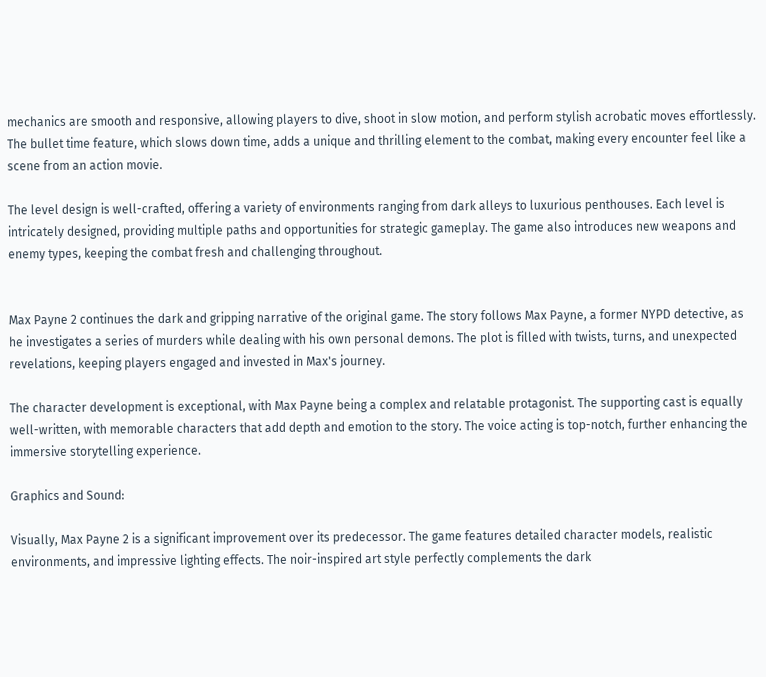mechanics are smooth and responsive, allowing players to dive, shoot in slow motion, and perform stylish acrobatic moves effortlessly. The bullet time feature, which slows down time, adds a unique and thrilling element to the combat, making every encounter feel like a scene from an action movie.

The level design is well-crafted, offering a variety of environments ranging from dark alleys to luxurious penthouses. Each level is intricately designed, providing multiple paths and opportunities for strategic gameplay. The game also introduces new weapons and enemy types, keeping the combat fresh and challenging throughout.


Max Payne 2 continues the dark and gripping narrative of the original game. The story follows Max Payne, a former NYPD detective, as he investigates a series of murders while dealing with his own personal demons. The plot is filled with twists, turns, and unexpected revelations, keeping players engaged and invested in Max's journey.

The character development is exceptional, with Max Payne being a complex and relatable protagonist. The supporting cast is equally well-written, with memorable characters that add depth and emotion to the story. The voice acting is top-notch, further enhancing the immersive storytelling experience.

Graphics and Sound:

Visually, Max Payne 2 is a significant improvement over its predecessor. The game features detailed character models, realistic environments, and impressive lighting effects. The noir-inspired art style perfectly complements the dark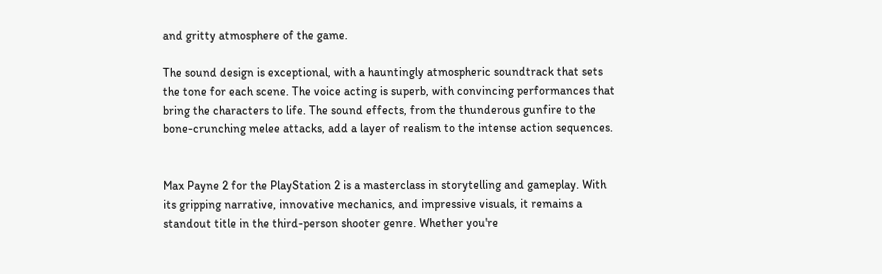and gritty atmosphere of the game.

The sound design is exceptional, with a hauntingly atmospheric soundtrack that sets the tone for each scene. The voice acting is superb, with convincing performances that bring the characters to life. The sound effects, from the thunderous gunfire to the bone-crunching melee attacks, add a layer of realism to the intense action sequences.


Max Payne 2 for the PlayStation 2 is a masterclass in storytelling and gameplay. With its gripping narrative, innovative mechanics, and impressive visuals, it remains a standout title in the third-person shooter genre. Whether you're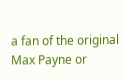a fan of the original Max Payne or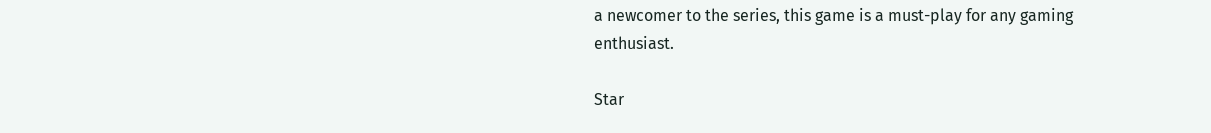a newcomer to the series, this game is a must-play for any gaming enthusiast.

Star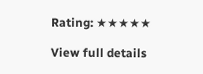Rating: ★★★★★

View full details